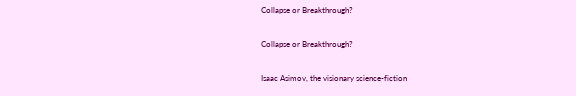Collapse or Breakthrough?

Collapse or Breakthrough?

Isaac Asimov, the visionary science-fiction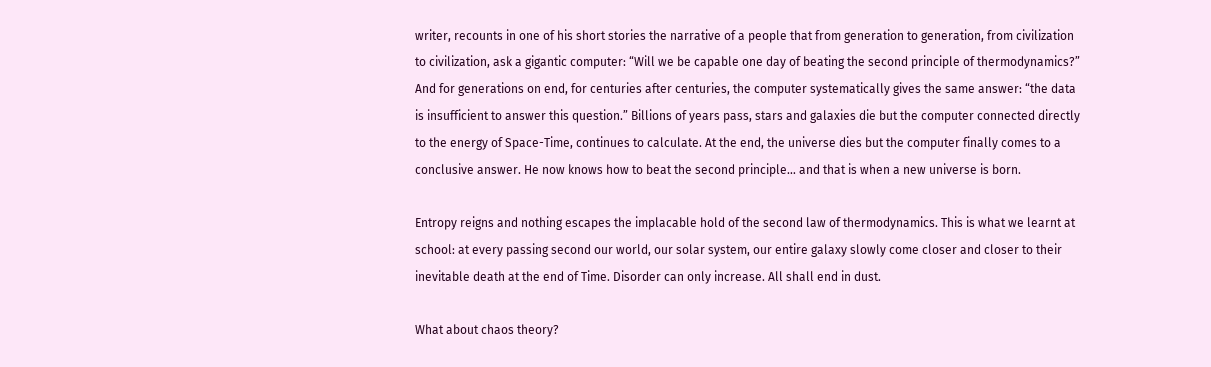writer, recounts in one of his short stories the narrative of a people that from generation to generation, from civilization to civilization, ask a gigantic computer: “Will we be capable one day of beating the second principle of thermodynamics?”  And for generations on end, for centuries after centuries, the computer systematically gives the same answer: “the data is insufficient to answer this question.” Billions of years pass, stars and galaxies die but the computer connected directly to the energy of Space-Time, continues to calculate. At the end, the universe dies but the computer finally comes to a conclusive answer. He now knows how to beat the second principle… and that is when a new universe is born.

Entropy reigns and nothing escapes the implacable hold of the second law of thermodynamics. This is what we learnt at school: at every passing second our world, our solar system, our entire galaxy slowly come closer and closer to their inevitable death at the end of Time. Disorder can only increase. All shall end in dust.

What about chaos theory?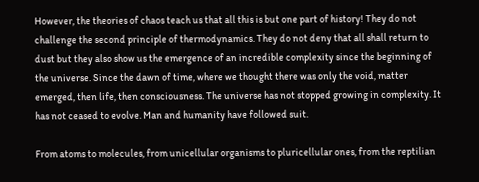However, the theories of chaos teach us that all this is but one part of history! They do not challenge the second principle of thermodynamics. They do not deny that all shall return to dust but they also show us the emergence of an incredible complexity since the beginning of the universe. Since the dawn of time, where we thought there was only the void, matter emerged, then life, then consciousness. The universe has not stopped growing in complexity. It has not ceased to evolve. Man and humanity have followed suit.

From atoms to molecules, from unicellular organisms to pluricellular ones, from the reptilian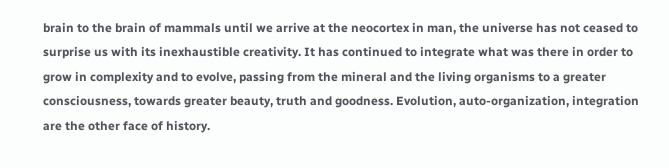brain to the brain of mammals until we arrive at the neocortex in man, the universe has not ceased to surprise us with its inexhaustible creativity. It has continued to integrate what was there in order to grow in complexity and to evolve, passing from the mineral and the living organisms to a greater consciousness, towards greater beauty, truth and goodness. Evolution, auto-organization, integration are the other face of history.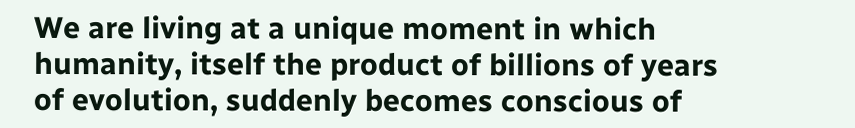We are living at a unique moment in which humanity, itself the product of billions of years of evolution, suddenly becomes conscious of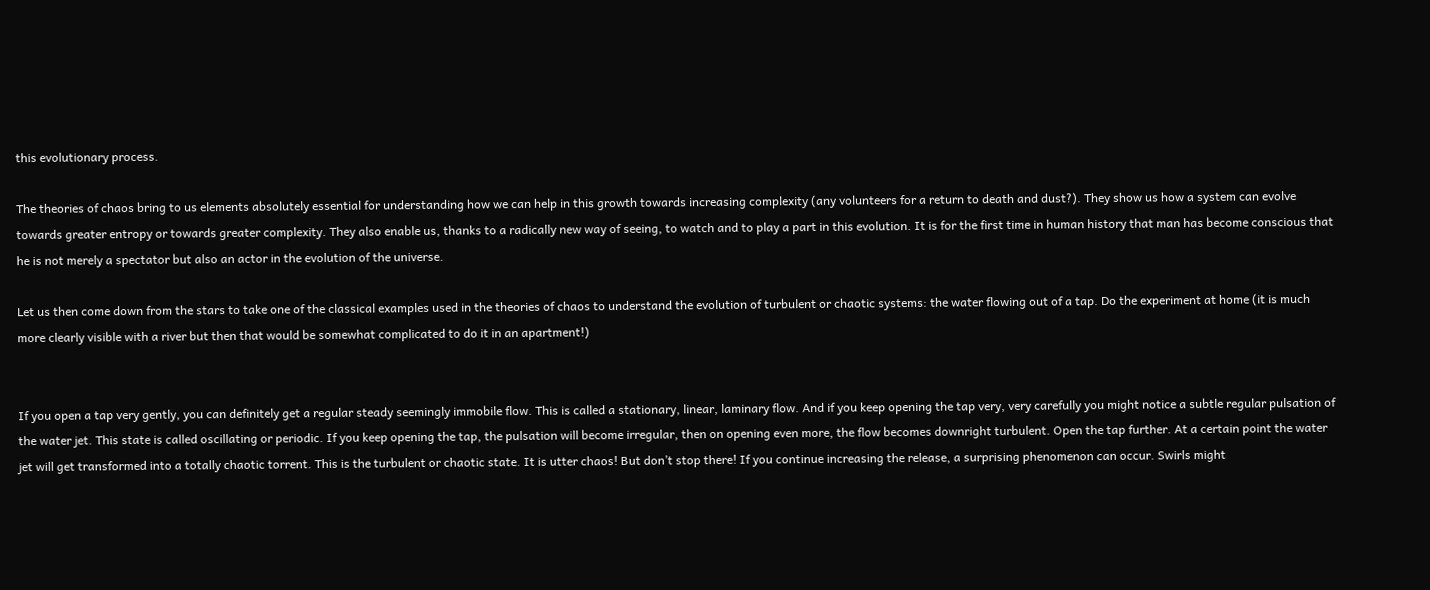this evolutionary process.

The theories of chaos bring to us elements absolutely essential for understanding how we can help in this growth towards increasing complexity (any volunteers for a return to death and dust?). They show us how a system can evolve towards greater entropy or towards greater complexity. They also enable us, thanks to a radically new way of seeing, to watch and to play a part in this evolution. It is for the first time in human history that man has become conscious that he is not merely a spectator but also an actor in the evolution of the universe.

Let us then come down from the stars to take one of the classical examples used in the theories of chaos to understand the evolution of turbulent or chaotic systems: the water flowing out of a tap. Do the experiment at home (it is much more clearly visible with a river but then that would be somewhat complicated to do it in an apartment!)


If you open a tap very gently, you can definitely get a regular steady seemingly immobile flow. This is called a stationary, linear, laminary flow. And if you keep opening the tap very, very carefully you might notice a subtle regular pulsation of the water jet. This state is called oscillating or periodic. If you keep opening the tap, the pulsation will become irregular, then on opening even more, the flow becomes downright turbulent. Open the tap further. At a certain point the water jet will get transformed into a totally chaotic torrent. This is the turbulent or chaotic state. It is utter chaos! But don’t stop there! If you continue increasing the release, a surprising phenomenon can occur. Swirls might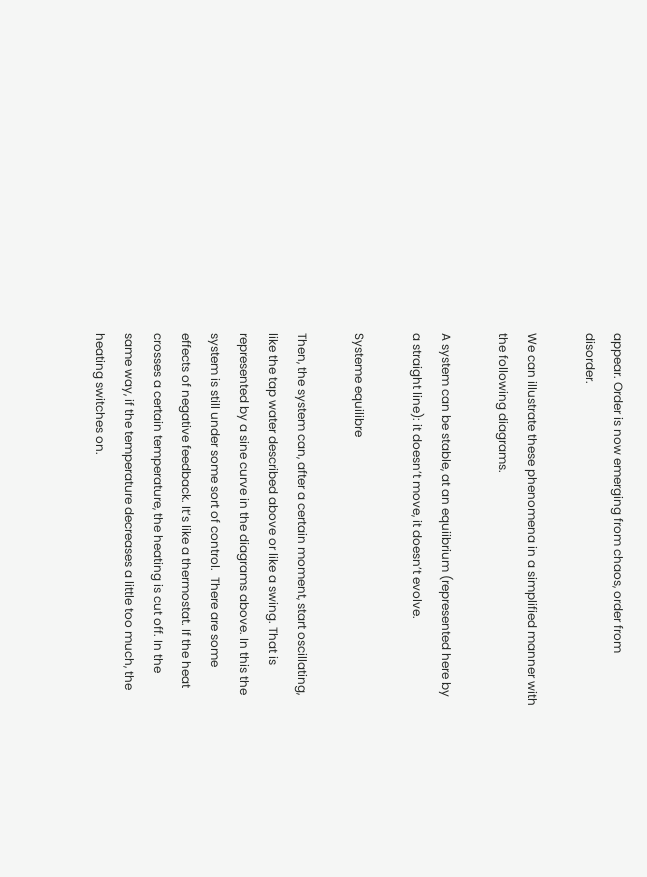appear. Order is now emerging from chaos, order from disorder.

We can illustrate these phenomena in a simplified manner with the following diagrams.

A system can be stable, at an equiibrium (represented here by a straight line): it doesn’t move, it doesn’t evolve.

Systeme equilibre

Then, the system can, after a certain moment, start oscillating, like the tap water described above or like a swing. That is represented by a sine curve in the diagrams above. In this the system is still under some sort of control.  There are some effects of negative feedback. It’s like a thermostat. If the heat crosses a certain temperature, the heating is cut off. In the same way, if the temperature decreases a little too much, the heating switches on.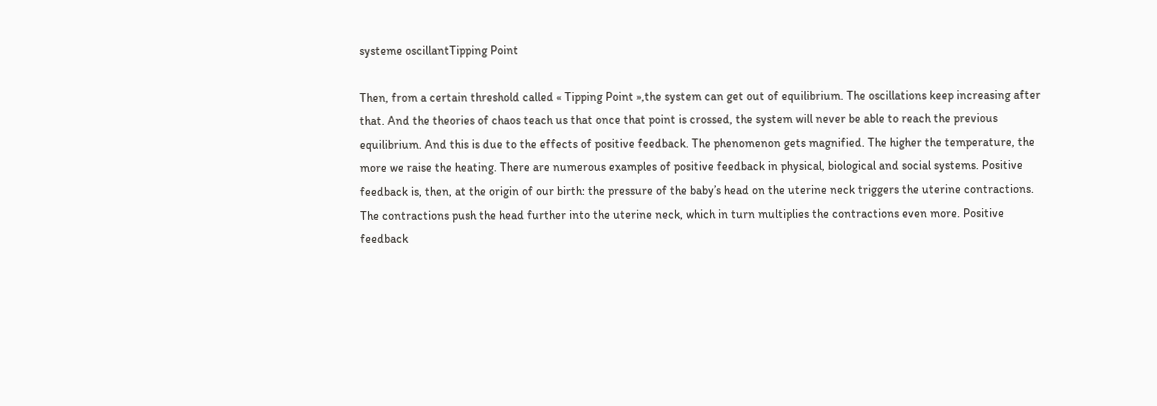systeme oscillantTipping Point

Then, from a certain threshold called « Tipping Point »,the system can get out of equilibrium. The oscillations keep increasing after that. And the theories of chaos teach us that once that point is crossed, the system will never be able to reach the previous equilibrium. And this is due to the effects of positive feedback. The phenomenon gets magnified. The higher the temperature, the more we raise the heating. There are numerous examples of positive feedback in physical, biological and social systems. Positive feedback is, then, at the origin of our birth: the pressure of the baby’s head on the uterine neck triggers the uterine contractions. The contractions push the head further into the uterine neck, which in turn multiplies the contractions even more. Positive feedback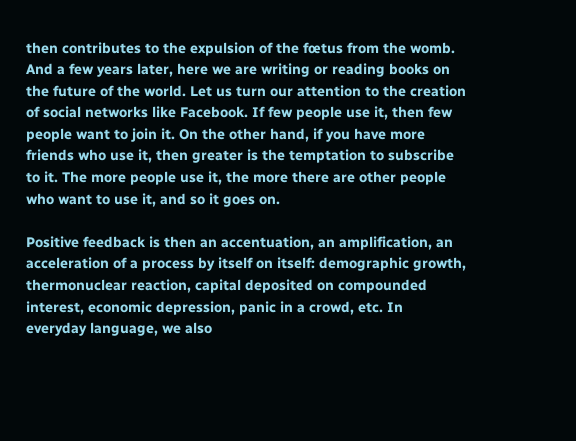then contributes to the expulsion of the fœtus from the womb. And a few years later, here we are writing or reading books on the future of the world. Let us turn our attention to the creation of social networks like Facebook. If few people use it, then few people want to join it. On the other hand, if you have more friends who use it, then greater is the temptation to subscribe to it. The more people use it, the more there are other people who want to use it, and so it goes on.

Positive feedback is then an accentuation, an amplification, an acceleration of a process by itself on itself: demographic growth, thermonuclear reaction, capital deposited on compounded interest, economic depression, panic in a crowd, etc. In everyday language, we also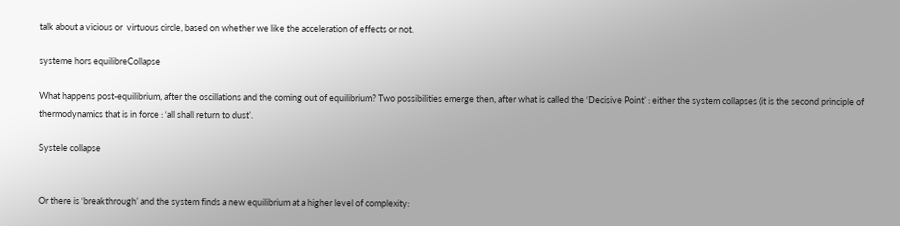talk about a vicious or  virtuous circle, based on whether we like the acceleration of effects or not.

systeme hors equilibreCollapse

What happens post-equilibrium, after the oscillations and the coming out of equilibrium? Two possibilities emerge then, after what is called the ‘Decisive Point’ : either the system collapses (it is the second principle of thermodynamics that is in force : ‘all shall return to dust’.

Systele collapse


Or there is ‘breakthrough’ and the system finds a new equilibrium at a higher level of complexity: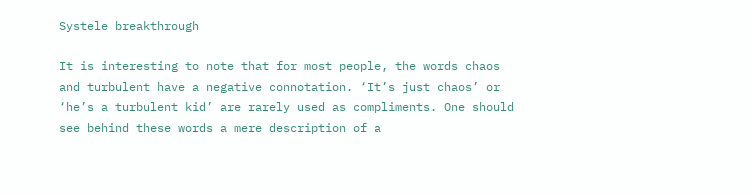Systele breakthrough

It is interesting to note that for most people, the words chaos and turbulent have a negative connotation. ‘It’s just chaos’ or ‘he’s a turbulent kid’ are rarely used as compliments. One should see behind these words a mere description of a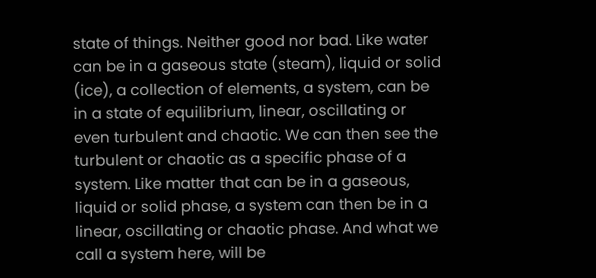state of things. Neither good nor bad. Like water can be in a gaseous state (steam), liquid or solid (ice), a collection of elements, a system, can be in a state of equilibrium, linear, oscillating or even turbulent and chaotic. We can then see the turbulent or chaotic as a specific phase of a system. Like matter that can be in a gaseous, liquid or solid phase, a system can then be in a linear, oscillating or chaotic phase. And what we call a system here, will be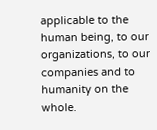applicable to the human being, to our organizations, to our companies and to humanity on the whole.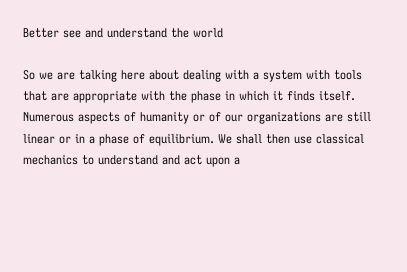Better see and understand the world

So we are talking here about dealing with a system with tools that are appropriate with the phase in which it finds itself. Numerous aspects of humanity or of our organizations are still linear or in a phase of equilibrium. We shall then use classical mechanics to understand and act upon a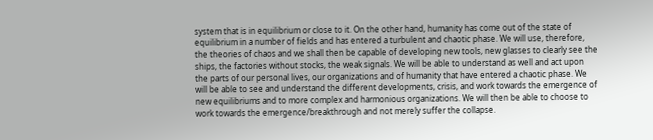system that is in equilibrium or close to it. On the other hand, humanity has come out of the state of equilibrium in a number of fields and has entered a turbulent and chaotic phase. We will use, therefore, the theories of chaos and we shall then be capable of developing new tools, new glasses to clearly see the ships, the factories without stocks, the weak signals. We will be able to understand as well and act upon the parts of our personal lives, our organizations and of humanity that have entered a chaotic phase. We will be able to see and understand the different developments, crisis, and work towards the emergence of new equilibriums and to more complex and harmonious organizations. We will then be able to choose to work towards the emergence/breakthrough and not merely suffer the collapse.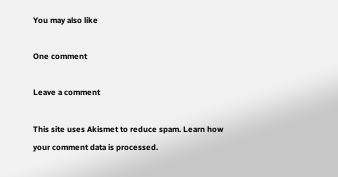You may also like

One comment

Leave a comment

This site uses Akismet to reduce spam. Learn how your comment data is processed.